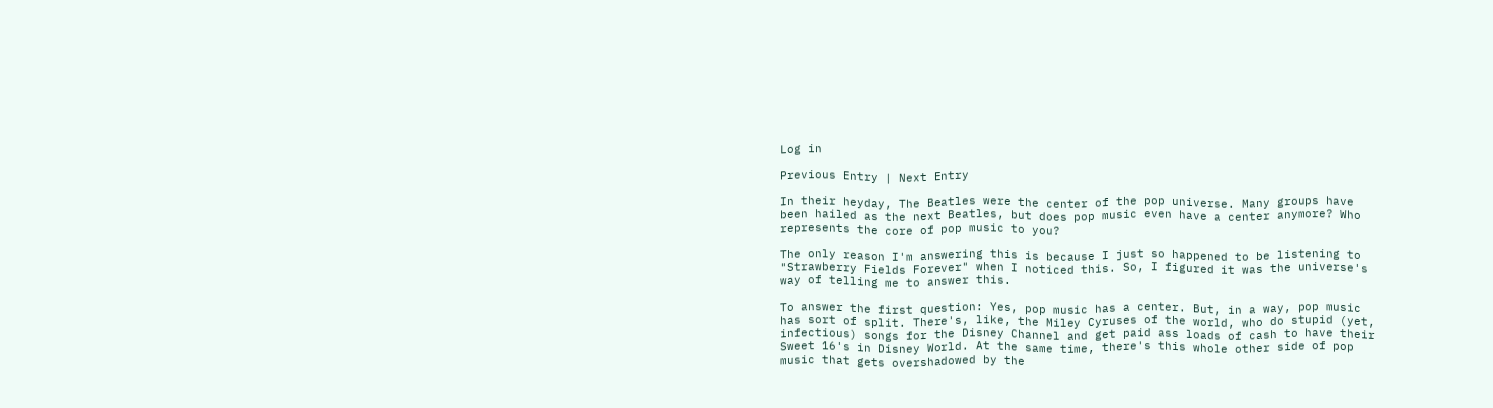Log in

Previous Entry | Next Entry

In their heyday, The Beatles were the center of the pop universe. Many groups have been hailed as the next Beatles, but does pop music even have a center anymore? Who represents the core of pop music to you?

The only reason I'm answering this is because I just so happened to be listening to "Strawberry Fields Forever" when I noticed this. So, I figured it was the universe's way of telling me to answer this.

To answer the first question: Yes, pop music has a center. But, in a way, pop music has sort of split. There's, like, the Miley Cyruses of the world, who do stupid (yet, infectious) songs for the Disney Channel and get paid ass loads of cash to have their Sweet 16's in Disney World. At the same time, there's this whole other side of pop music that gets overshadowed by the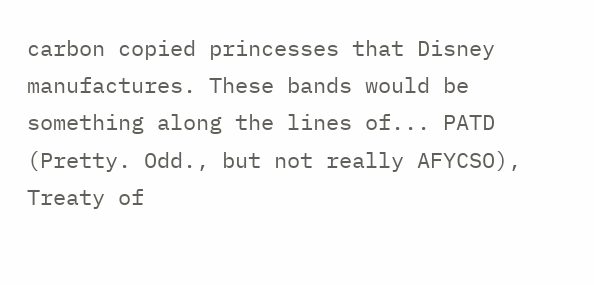carbon copied princesses that Disney manufactures. These bands would be something along the lines of... PATD (Pretty. Odd., but not really AFYCSO), Treaty of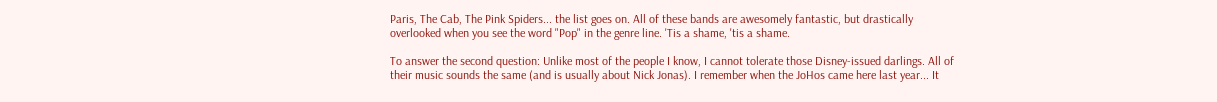Paris, The Cab, The Pink Spiders... the list goes on. All of these bands are awesomely fantastic, but drastically overlooked when you see the word "Pop" in the genre line. 'Tis a shame, 'tis a shame.

To answer the second question: Unlike most of the people I know, I cannot tolerate those Disney-issued darlings. All of their music sounds the same (and is usually about Nick Jonas). I remember when the JoHos came here last year... It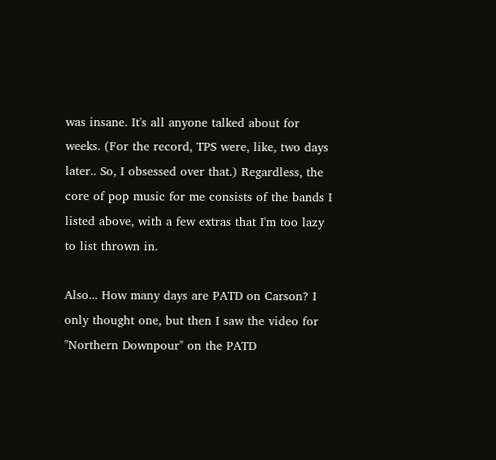was insane. It's all anyone talked about for weeks. (For the record, TPS were, like, two days later.. So, I obsessed over that.) Regardless, the core of pop music for me consists of the bands I listed above, with a few extras that I'm too lazy to list thrown in.

Also... How many days are PATD on Carson? I only thought one, but then I saw the video for "Northern Downpour" on the PATD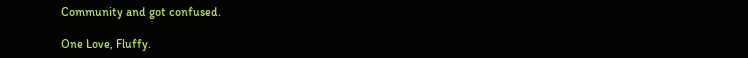Community and got confused.

One Love, Fluffy.